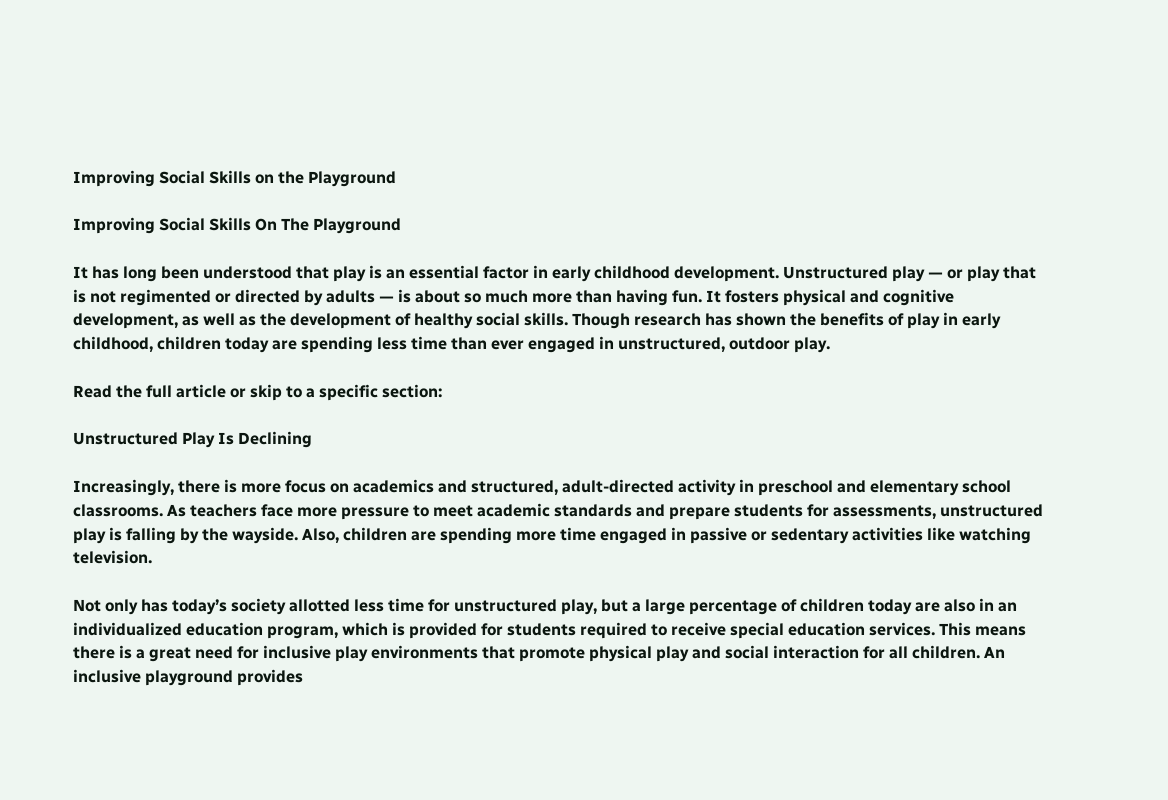Improving Social Skills on the Playground

Improving Social Skills On The Playground

It has long been understood that play is an essential factor in early childhood development. Unstructured play — or play that is not regimented or directed by adults — is about so much more than having fun. It fosters physical and cognitive development, as well as the development of healthy social skills. Though research has shown the benefits of play in early childhood, children today are spending less time than ever engaged in unstructured, outdoor play.

Read the full article or skip to a specific section:

Unstructured Play Is Declining

Increasingly, there is more focus on academics and structured, adult-directed activity in preschool and elementary school classrooms. As teachers face more pressure to meet academic standards and prepare students for assessments, unstructured play is falling by the wayside. Also, children are spending more time engaged in passive or sedentary activities like watching television.

Not only has today’s society allotted less time for unstructured play, but a large percentage of children today are also in an individualized education program, which is provided for students required to receive special education services. This means there is a great need for inclusive play environments that promote physical play and social interaction for all children. An inclusive playground provides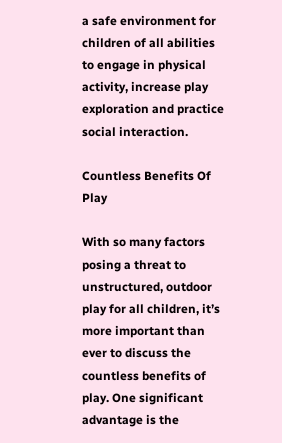a safe environment for children of all abilities to engage in physical activity, increase play exploration and practice social interaction.

Countless Benefits Of Play

With so many factors posing a threat to unstructured, outdoor play for all children, it’s more important than ever to discuss the countless benefits of play. One significant advantage is the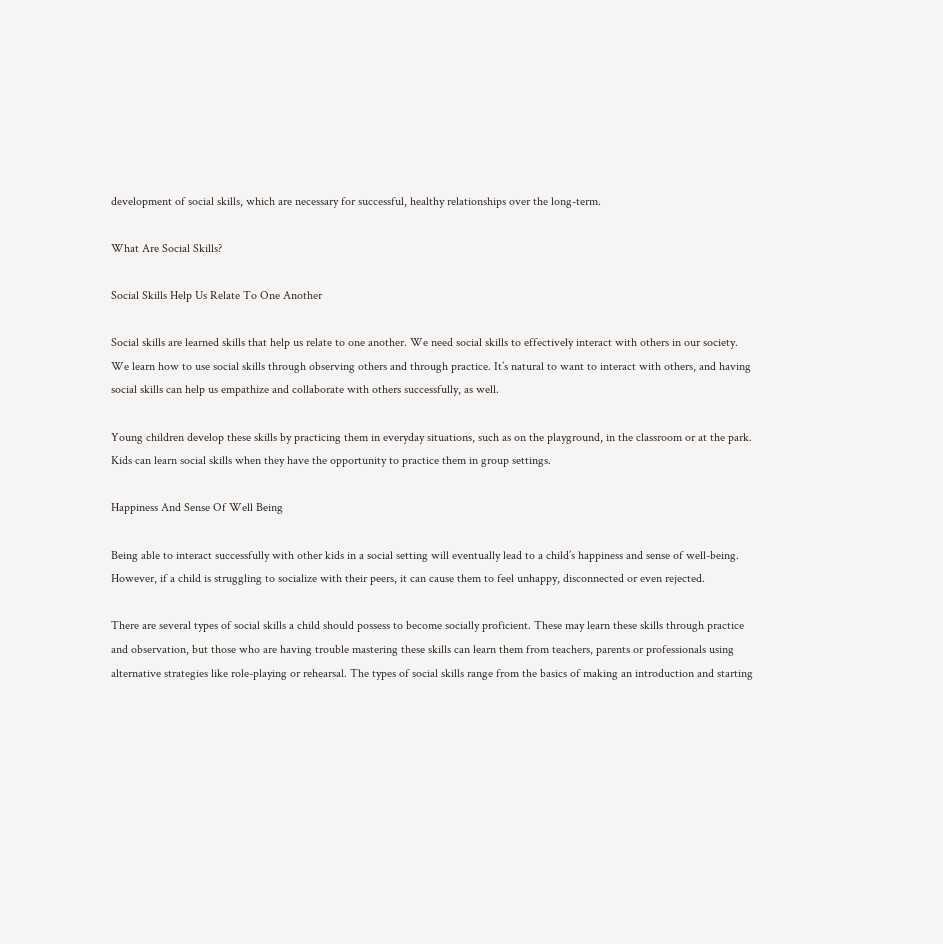development of social skills, which are necessary for successful, healthy relationships over the long-term.

What Are Social Skills?

Social Skills Help Us Relate To One Another

Social skills are learned skills that help us relate to one another. We need social skills to effectively interact with others in our society. We learn how to use social skills through observing others and through practice. It’s natural to want to interact with others, and having social skills can help us empathize and collaborate with others successfully, as well.

Young children develop these skills by practicing them in everyday situations, such as on the playground, in the classroom or at the park. Kids can learn social skills when they have the opportunity to practice them in group settings.

Happiness And Sense Of Well Being

Being able to interact successfully with other kids in a social setting will eventually lead to a child’s happiness and sense of well-being. However, if a child is struggling to socialize with their peers, it can cause them to feel unhappy, disconnected or even rejected.

There are several types of social skills a child should possess to become socially proficient. These may learn these skills through practice and observation, but those who are having trouble mastering these skills can learn them from teachers, parents or professionals using alternative strategies like role-playing or rehearsal. The types of social skills range from the basics of making an introduction and starting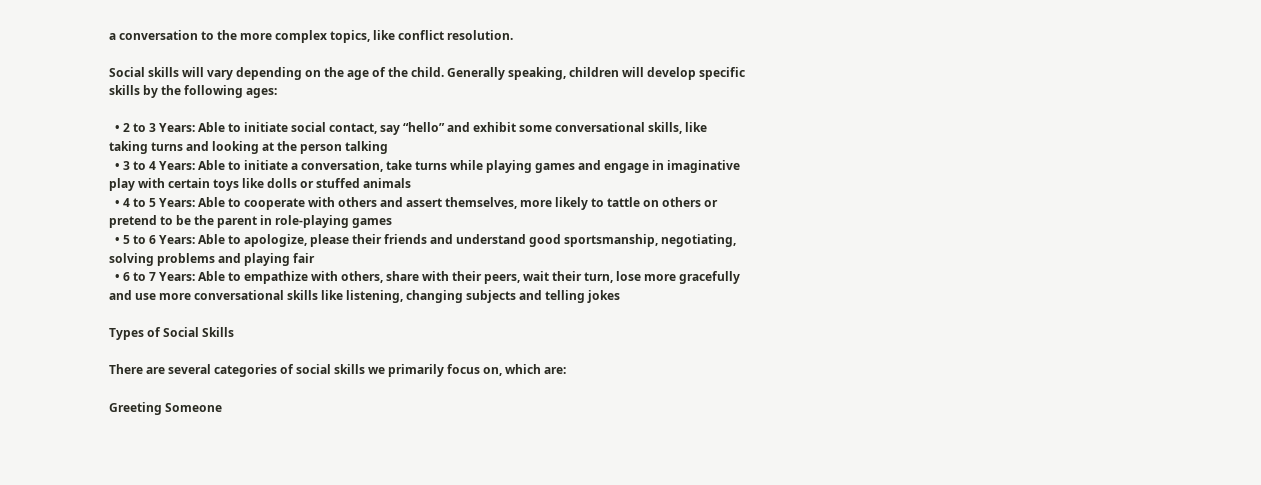a conversation to the more complex topics, like conflict resolution.

Social skills will vary depending on the age of the child. Generally speaking, children will develop specific skills by the following ages:

  • 2 to 3 Years: Able to initiate social contact, say “hello” and exhibit some conversational skills, like taking turns and looking at the person talking
  • 3 to 4 Years: Able to initiate a conversation, take turns while playing games and engage in imaginative play with certain toys like dolls or stuffed animals
  • 4 to 5 Years: Able to cooperate with others and assert themselves, more likely to tattle on others or pretend to be the parent in role-playing games
  • 5 to 6 Years: Able to apologize, please their friends and understand good sportsmanship, negotiating, solving problems and playing fair
  • 6 to 7 Years: Able to empathize with others, share with their peers, wait their turn, lose more gracefully and use more conversational skills like listening, changing subjects and telling jokes

Types of Social Skills

There are several categories of social skills we primarily focus on, which are:

Greeting Someone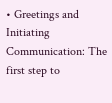• Greetings and Initiating Communication: The first step to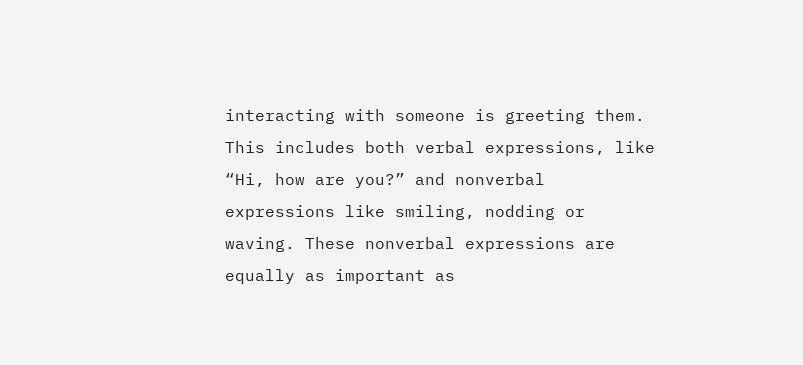interacting with someone is greeting them. This includes both verbal expressions, like “Hi, how are you?” and nonverbal expressions like smiling, nodding or waving. These nonverbal expressions are equally as important as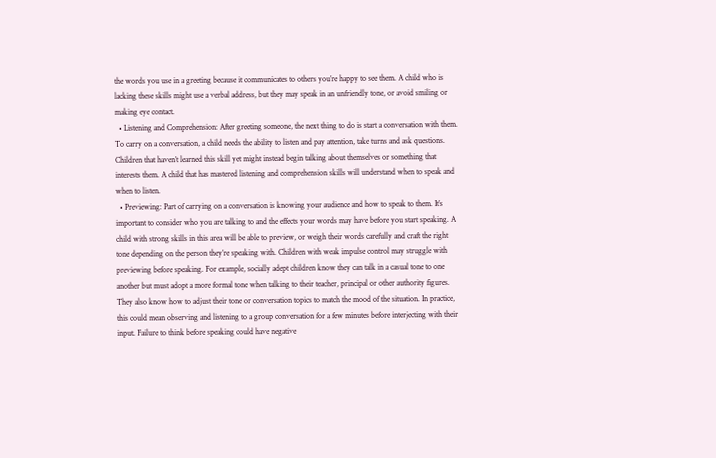the words you use in a greeting because it communicates to others you’re happy to see them. A child who is lacking these skills might use a verbal address, but they may speak in an unfriendly tone, or avoid smiling or making eye contact.
  • Listening and Comprehension: After greeting someone, the next thing to do is start a conversation with them. To carry on a conversation, a child needs the ability to listen and pay attention, take turns and ask questions. Children that haven’t learned this skill yet might instead begin talking about themselves or something that interests them. A child that has mastered listening and comprehension skills will understand when to speak and when to listen.
  • Previewing: Part of carrying on a conversation is knowing your audience and how to speak to them. It’s important to consider who you are talking to and the effects your words may have before you start speaking. A child with strong skills in this area will be able to preview, or weigh their words carefully and craft the right tone depending on the person they’re speaking with. Children with weak impulse control may struggle with previewing before speaking. For example, socially adept children know they can talk in a casual tone to one another but must adopt a more formal tone when talking to their teacher, principal or other authority figures. They also know how to adjust their tone or conversation topics to match the mood of the situation. In practice, this could mean observing and listening to a group conversation for a few minutes before interjecting with their input. Failure to think before speaking could have negative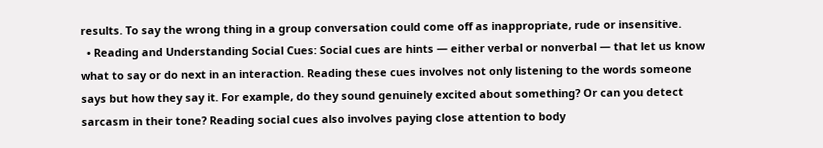results. To say the wrong thing in a group conversation could come off as inappropriate, rude or insensitive.
  • Reading and Understanding Social Cues: Social cues are hints — either verbal or nonverbal — that let us know what to say or do next in an interaction. Reading these cues involves not only listening to the words someone says but how they say it. For example, do they sound genuinely excited about something? Or can you detect sarcasm in their tone? Reading social cues also involves paying close attention to body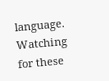language. Watching for these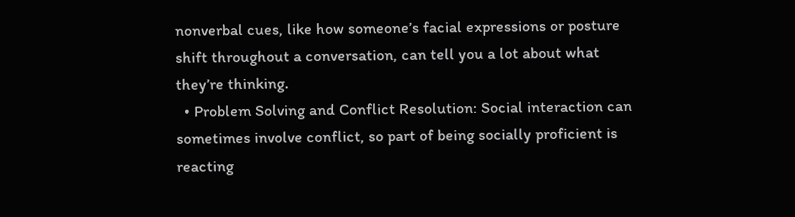nonverbal cues, like how someone’s facial expressions or posture shift throughout a conversation, can tell you a lot about what they’re thinking.
  • Problem Solving and Conflict Resolution: Social interaction can sometimes involve conflict, so part of being socially proficient is reacting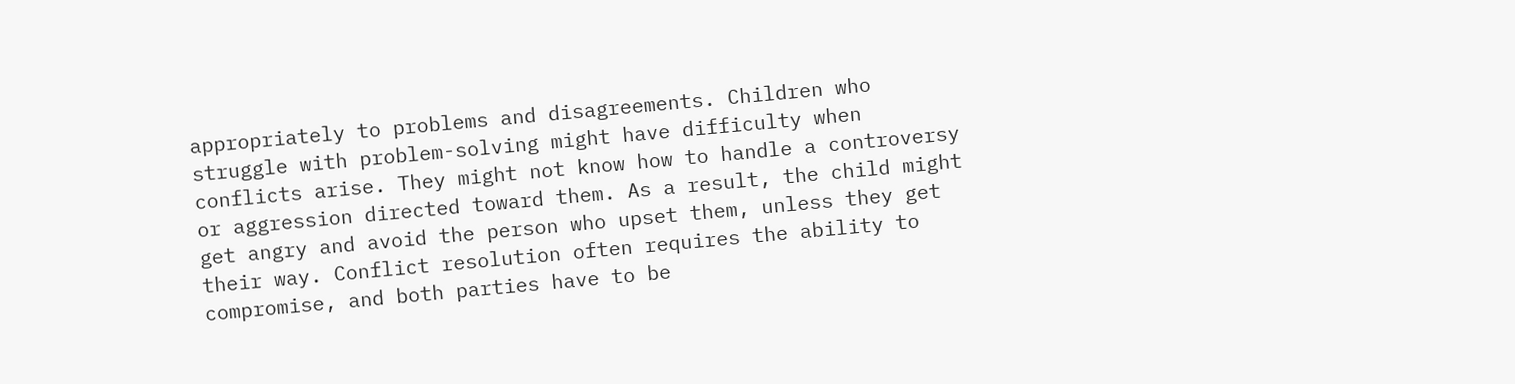appropriately to problems and disagreements. Children who struggle with problem-solving might have difficulty when conflicts arise. They might not know how to handle a controversy or aggression directed toward them. As a result, the child might get angry and avoid the person who upset them, unless they get their way. Conflict resolution often requires the ability to compromise, and both parties have to be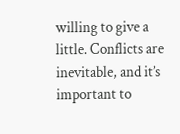willing to give a little. Conflicts are inevitable, and it’s important to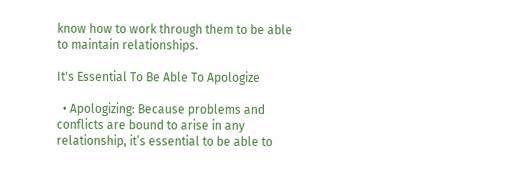know how to work through them to be able to maintain relationships.

It's Essential To Be Able To Apologize

  • Apologizing: Because problems and conflicts are bound to arise in any relationship, it’s essential to be able to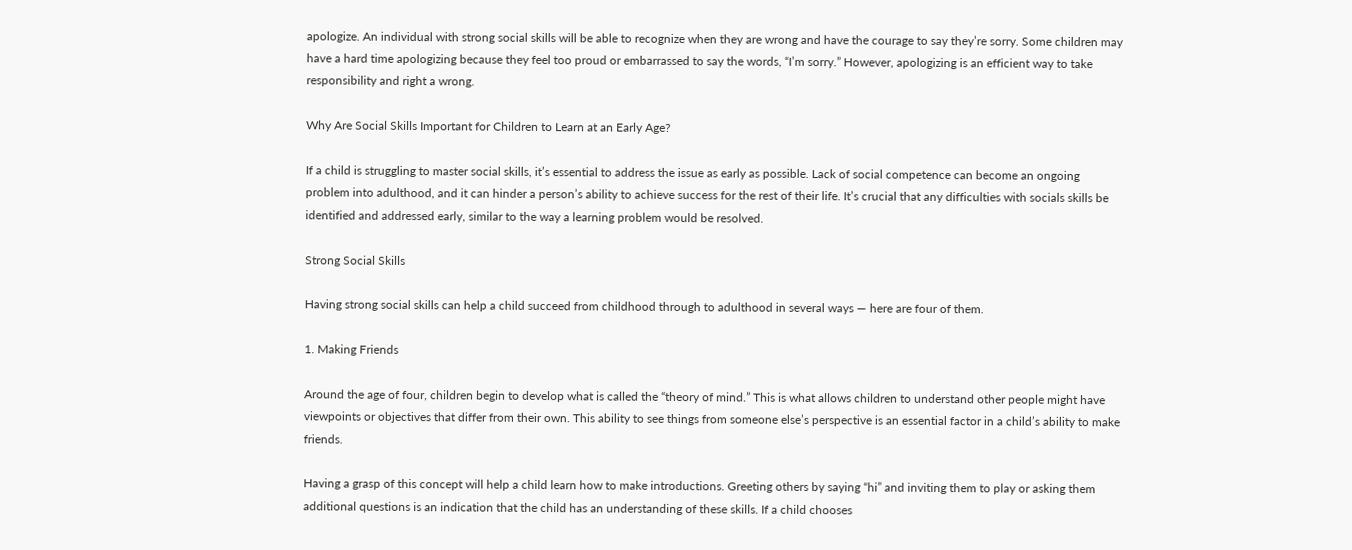apologize. An individual with strong social skills will be able to recognize when they are wrong and have the courage to say they’re sorry. Some children may have a hard time apologizing because they feel too proud or embarrassed to say the words, “I’m sorry.” However, apologizing is an efficient way to take responsibility and right a wrong.

Why Are Social Skills Important for Children to Learn at an Early Age?

If a child is struggling to master social skills, it’s essential to address the issue as early as possible. Lack of social competence can become an ongoing problem into adulthood, and it can hinder a person’s ability to achieve success for the rest of their life. It’s crucial that any difficulties with socials skills be identified and addressed early, similar to the way a learning problem would be resolved.

Strong Social Skills

Having strong social skills can help a child succeed from childhood through to adulthood in several ways — here are four of them.

1. Making Friends

Around the age of four, children begin to develop what is called the “theory of mind.” This is what allows children to understand other people might have viewpoints or objectives that differ from their own. This ability to see things from someone else’s perspective is an essential factor in a child’s ability to make friends.

Having a grasp of this concept will help a child learn how to make introductions. Greeting others by saying “hi” and inviting them to play or asking them additional questions is an indication that the child has an understanding of these skills. If a child chooses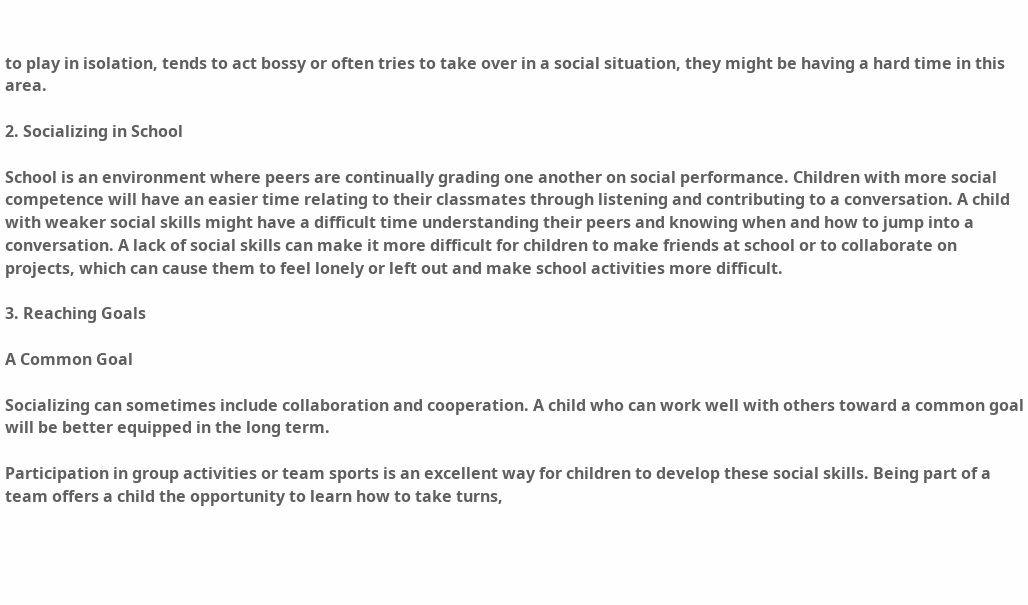to play in isolation, tends to act bossy or often tries to take over in a social situation, they might be having a hard time in this area.

2. Socializing in School

School is an environment where peers are continually grading one another on social performance. Children with more social competence will have an easier time relating to their classmates through listening and contributing to a conversation. A child with weaker social skills might have a difficult time understanding their peers and knowing when and how to jump into a conversation. A lack of social skills can make it more difficult for children to make friends at school or to collaborate on projects, which can cause them to feel lonely or left out and make school activities more difficult.

3. Reaching Goals

A Common Goal

Socializing can sometimes include collaboration and cooperation. A child who can work well with others toward a common goal will be better equipped in the long term.

Participation in group activities or team sports is an excellent way for children to develop these social skills. Being part of a team offers a child the opportunity to learn how to take turns,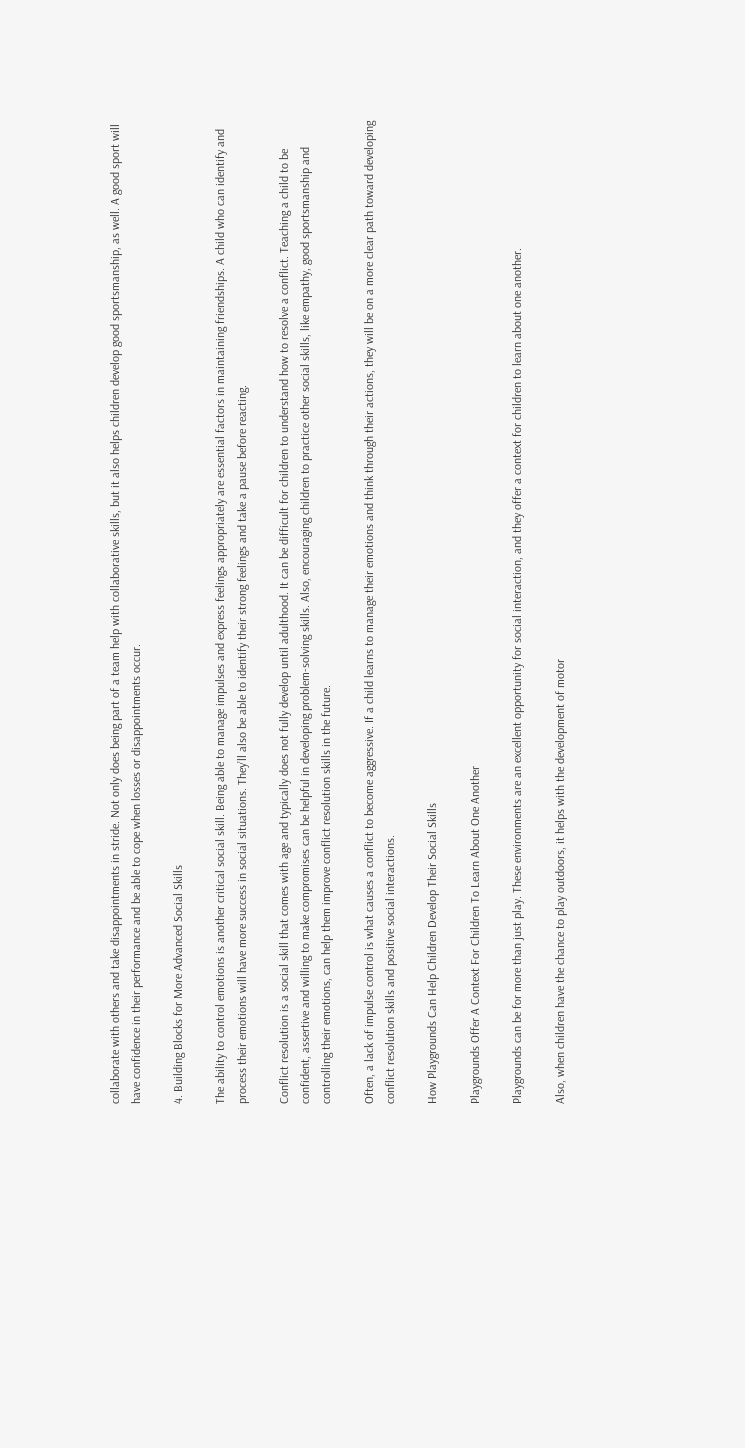collaborate with others and take disappointments in stride. Not only does being part of a team help with collaborative skills, but it also helps children develop good sportsmanship, as well. A good sport will have confidence in their performance and be able to cope when losses or disappointments occur.

4. Building Blocks for More Advanced Social Skills

The ability to control emotions is another critical social skill. Being able to manage impulses and express feelings appropriately are essential factors in maintaining friendships. A child who can identify and process their emotions will have more success in social situations. They’ll also be able to identify their strong feelings and take a pause before reacting.

Conflict resolution is a social skill that comes with age and typically does not fully develop until adulthood. It can be difficult for children to understand how to resolve a conflict. Teaching a child to be confident, assertive and willing to make compromises can be helpful in developing problem-solving skills. Also, encouraging children to practice other social skills, like empathy, good sportsmanship and controlling their emotions, can help them improve conflict resolution skills in the future.

Often, a lack of impulse control is what causes a conflict to become aggressive. If a child learns to manage their emotions and think through their actions, they will be on a more clear path toward developing conflict resolution skills and positive social interactions.

How Playgrounds Can Help Children Develop Their Social Skills

Playgrounds Offer A Context For Children To Learn About One Another

Playgrounds can be for more than just play. These environments are an excellent opportunity for social interaction, and they offer a context for children to learn about one another.

Also, when children have the chance to play outdoors, it helps with the development of motor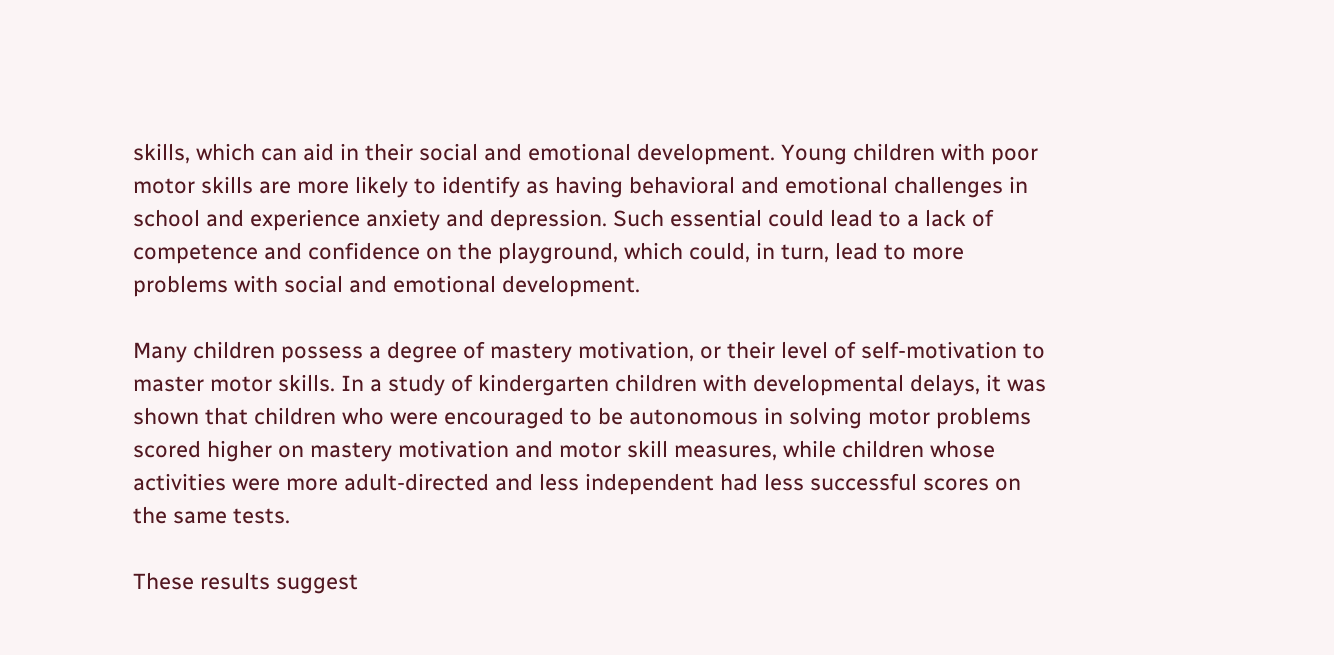skills, which can aid in their social and emotional development. Young children with poor motor skills are more likely to identify as having behavioral and emotional challenges in school and experience anxiety and depression. Such essential could lead to a lack of competence and confidence on the playground, which could, in turn, lead to more problems with social and emotional development.

Many children possess a degree of mastery motivation, or their level of self-motivation to master motor skills. In a study of kindergarten children with developmental delays, it was shown that children who were encouraged to be autonomous in solving motor problems scored higher on mastery motivation and motor skill measures, while children whose activities were more adult-directed and less independent had less successful scores on the same tests.

These results suggest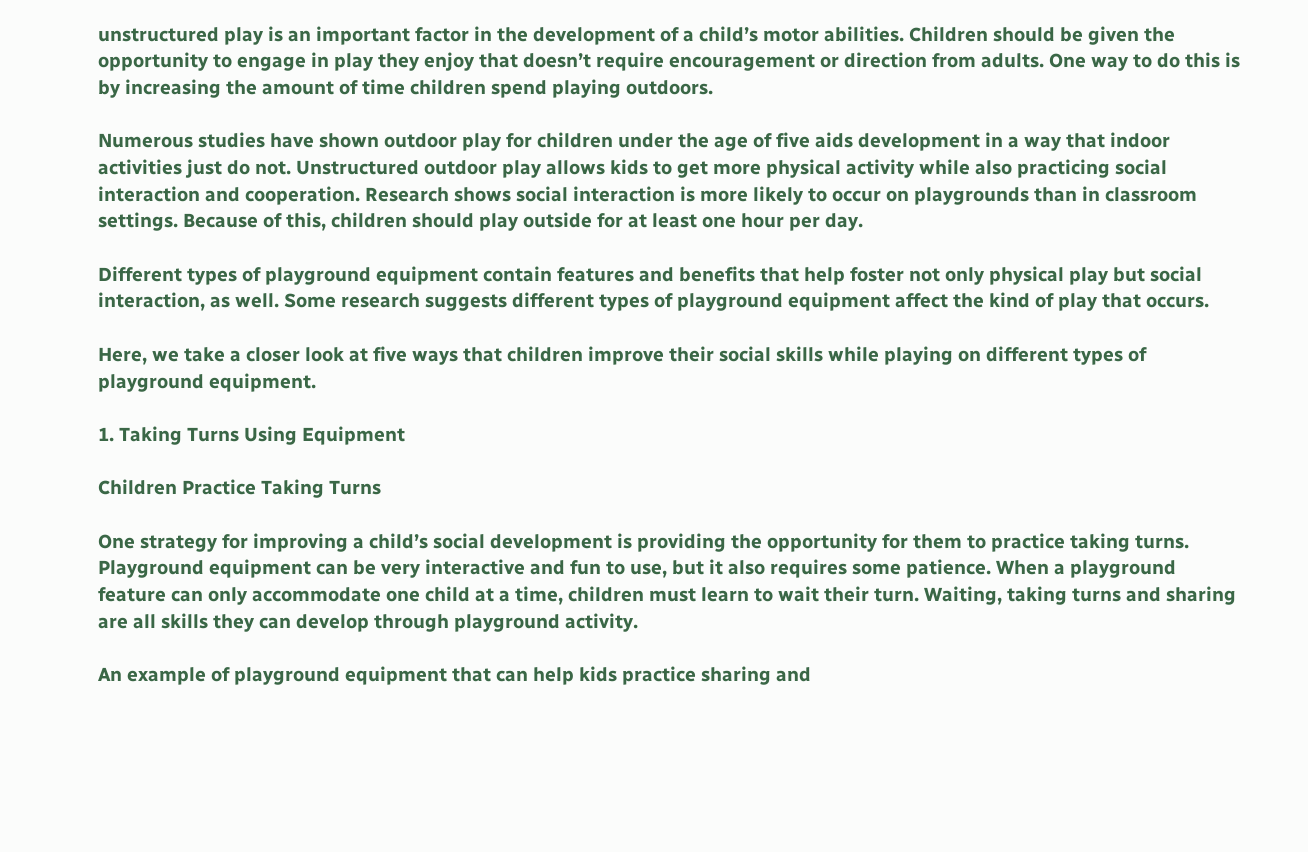unstructured play is an important factor in the development of a child’s motor abilities. Children should be given the opportunity to engage in play they enjoy that doesn’t require encouragement or direction from adults. One way to do this is by increasing the amount of time children spend playing outdoors.

Numerous studies have shown outdoor play for children under the age of five aids development in a way that indoor activities just do not. Unstructured outdoor play allows kids to get more physical activity while also practicing social interaction and cooperation. Research shows social interaction is more likely to occur on playgrounds than in classroom settings. Because of this, children should play outside for at least one hour per day.

Different types of playground equipment contain features and benefits that help foster not only physical play but social interaction, as well. Some research suggests different types of playground equipment affect the kind of play that occurs.

Here, we take a closer look at five ways that children improve their social skills while playing on different types of playground equipment.

1. Taking Turns Using Equipment

Children Practice Taking Turns

One strategy for improving a child’s social development is providing the opportunity for them to practice taking turns. Playground equipment can be very interactive and fun to use, but it also requires some patience. When a playground feature can only accommodate one child at a time, children must learn to wait their turn. Waiting, taking turns and sharing are all skills they can develop through playground activity.

An example of playground equipment that can help kids practice sharing and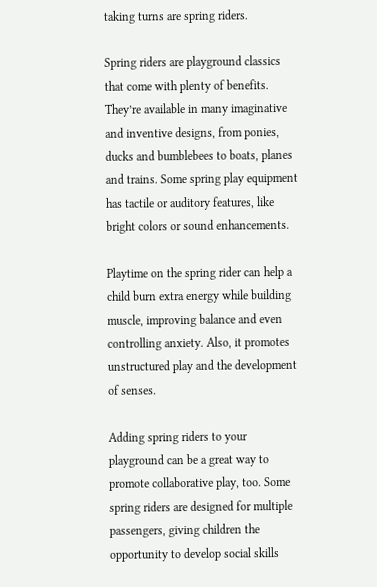taking turns are spring riders.

Spring riders are playground classics that come with plenty of benefits. They’re available in many imaginative and inventive designs, from ponies, ducks and bumblebees to boats, planes and trains. Some spring play equipment has tactile or auditory features, like bright colors or sound enhancements.

Playtime on the spring rider can help a child burn extra energy while building muscle, improving balance and even controlling anxiety. Also, it promotes unstructured play and the development of senses.

Adding spring riders to your playground can be a great way to promote collaborative play, too. Some spring riders are designed for multiple passengers, giving children the opportunity to develop social skills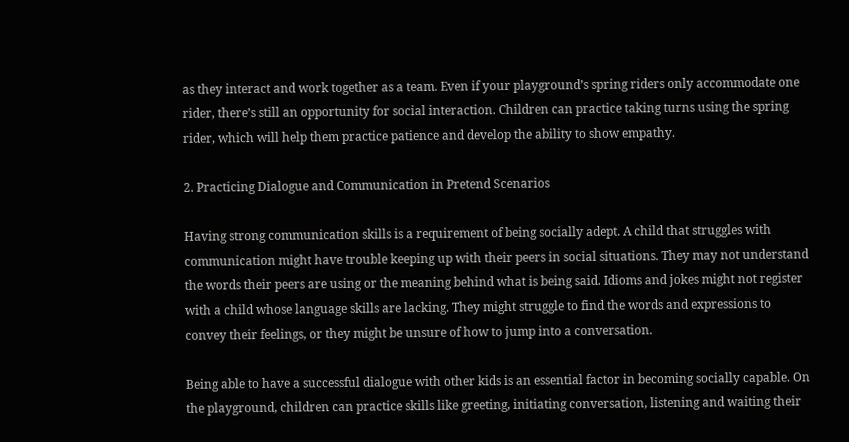as they interact and work together as a team. Even if your playground’s spring riders only accommodate one rider, there’s still an opportunity for social interaction. Children can practice taking turns using the spring rider, which will help them practice patience and develop the ability to show empathy.

2. Practicing Dialogue and Communication in Pretend Scenarios

Having strong communication skills is a requirement of being socially adept. A child that struggles with communication might have trouble keeping up with their peers in social situations. They may not understand the words their peers are using or the meaning behind what is being said. Idioms and jokes might not register with a child whose language skills are lacking. They might struggle to find the words and expressions to convey their feelings, or they might be unsure of how to jump into a conversation.

Being able to have a successful dialogue with other kids is an essential factor in becoming socially capable. On the playground, children can practice skills like greeting, initiating conversation, listening and waiting their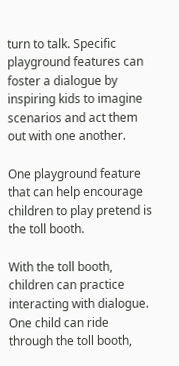turn to talk. Specific playground features can foster a dialogue by inspiring kids to imagine scenarios and act them out with one another.

One playground feature that can help encourage children to play pretend is the toll booth.

With the toll booth, children can practice interacting with dialogue. One child can ride through the toll booth,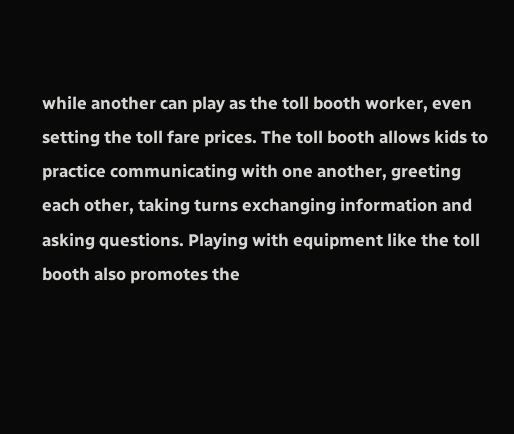while another can play as the toll booth worker, even setting the toll fare prices. The toll booth allows kids to practice communicating with one another, greeting each other, taking turns exchanging information and asking questions. Playing with equipment like the toll booth also promotes the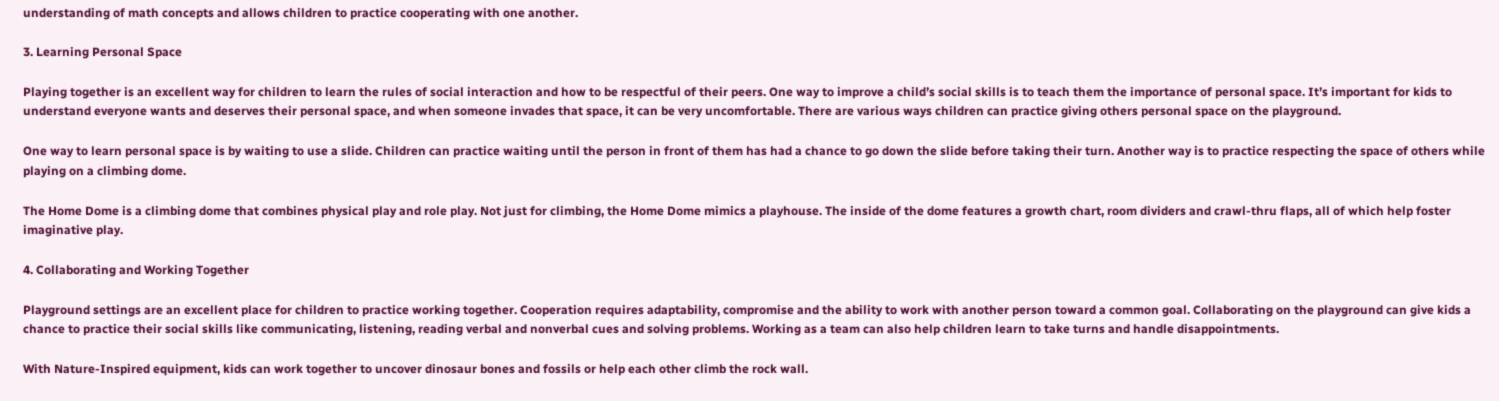understanding of math concepts and allows children to practice cooperating with one another.

3. Learning Personal Space

Playing together is an excellent way for children to learn the rules of social interaction and how to be respectful of their peers. One way to improve a child’s social skills is to teach them the importance of personal space. It’s important for kids to understand everyone wants and deserves their personal space, and when someone invades that space, it can be very uncomfortable. There are various ways children can practice giving others personal space on the playground.

One way to learn personal space is by waiting to use a slide. Children can practice waiting until the person in front of them has had a chance to go down the slide before taking their turn. Another way is to practice respecting the space of others while playing on a climbing dome.

The Home Dome is a climbing dome that combines physical play and role play. Not just for climbing, the Home Dome mimics a playhouse. The inside of the dome features a growth chart, room dividers and crawl-thru flaps, all of which help foster imaginative play.

4. Collaborating and Working Together

Playground settings are an excellent place for children to practice working together. Cooperation requires adaptability, compromise and the ability to work with another person toward a common goal. Collaborating on the playground can give kids a chance to practice their social skills like communicating, listening, reading verbal and nonverbal cues and solving problems. Working as a team can also help children learn to take turns and handle disappointments.

With Nature-Inspired equipment, kids can work together to uncover dinosaur bones and fossils or help each other climb the rock wall.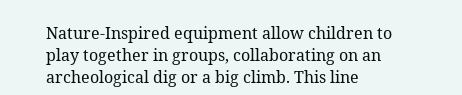Nature-Inspired equipment allow children to play together in groups, collaborating on an archeological dig or a big climb. This line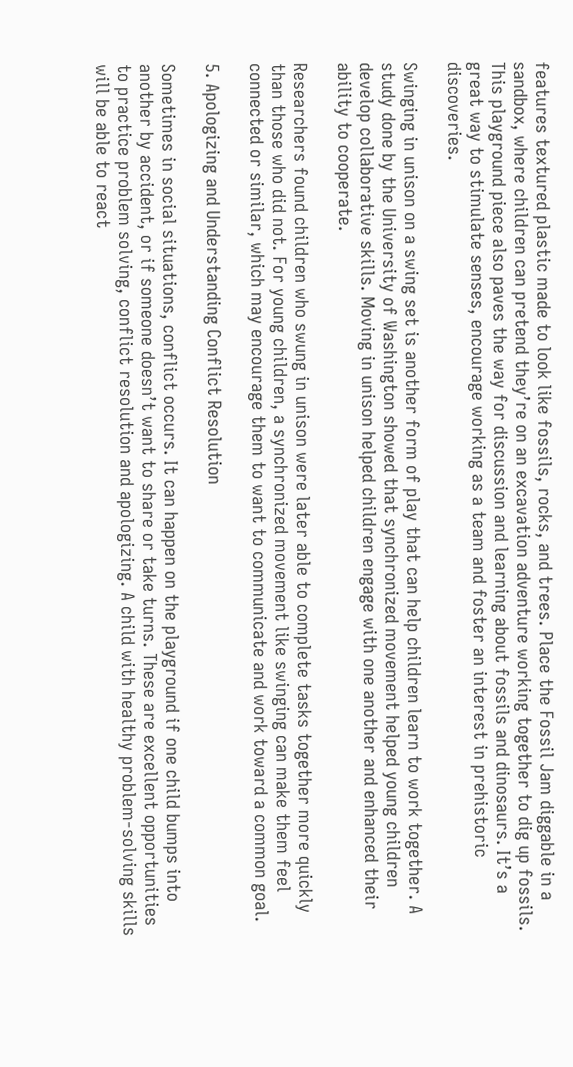features textured plastic made to look like fossils, rocks, and trees. Place the Fossil Jam diggable in a sandbox, where children can pretend they’re on an excavation adventure working together to dig up fossils. This playground piece also paves the way for discussion and learning about fossils and dinosaurs. It’s a great way to stimulate senses, encourage working as a team and foster an interest in prehistoric discoveries.

Swinging in unison on a swing set is another form of play that can help children learn to work together. A study done by the University of Washington showed that synchronized movement helped young children develop collaborative skills. Moving in unison helped children engage with one another and enhanced their ability to cooperate.

Researchers found children who swung in unison were later able to complete tasks together more quickly than those who did not. For young children, a synchronized movement like swinging can make them feel connected or similar, which may encourage them to want to communicate and work toward a common goal.

5. Apologizing and Understanding Conflict Resolution

Sometimes in social situations, conflict occurs. It can happen on the playground if one child bumps into another by accident, or if someone doesn’t want to share or take turns. These are excellent opportunities to practice problem solving, conflict resolution and apologizing. A child with healthy problem-solving skills will be able to react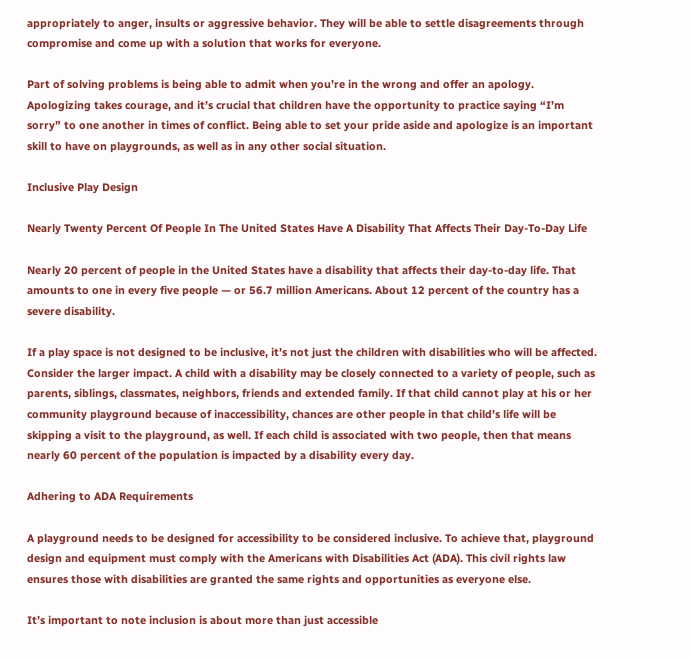appropriately to anger, insults or aggressive behavior. They will be able to settle disagreements through compromise and come up with a solution that works for everyone.

Part of solving problems is being able to admit when you’re in the wrong and offer an apology. Apologizing takes courage, and it’s crucial that children have the opportunity to practice saying “I’m sorry” to one another in times of conflict. Being able to set your pride aside and apologize is an important skill to have on playgrounds, as well as in any other social situation.

Inclusive Play Design

Nearly Twenty Percent Of People In The United States Have A Disability That Affects Their Day-To-Day Life

Nearly 20 percent of people in the United States have a disability that affects their day-to-day life. That amounts to one in every five people — or 56.7 million Americans. About 12 percent of the country has a severe disability.

If a play space is not designed to be inclusive, it’s not just the children with disabilities who will be affected. Consider the larger impact. A child with a disability may be closely connected to a variety of people, such as parents, siblings, classmates, neighbors, friends and extended family. If that child cannot play at his or her community playground because of inaccessibility, chances are other people in that child’s life will be skipping a visit to the playground, as well. If each child is associated with two people, then that means nearly 60 percent of the population is impacted by a disability every day.

Adhering to ADA Requirements

A playground needs to be designed for accessibility to be considered inclusive. To achieve that, playground design and equipment must comply with the Americans with Disabilities Act (ADA). This civil rights law ensures those with disabilities are granted the same rights and opportunities as everyone else.

It’s important to note inclusion is about more than just accessible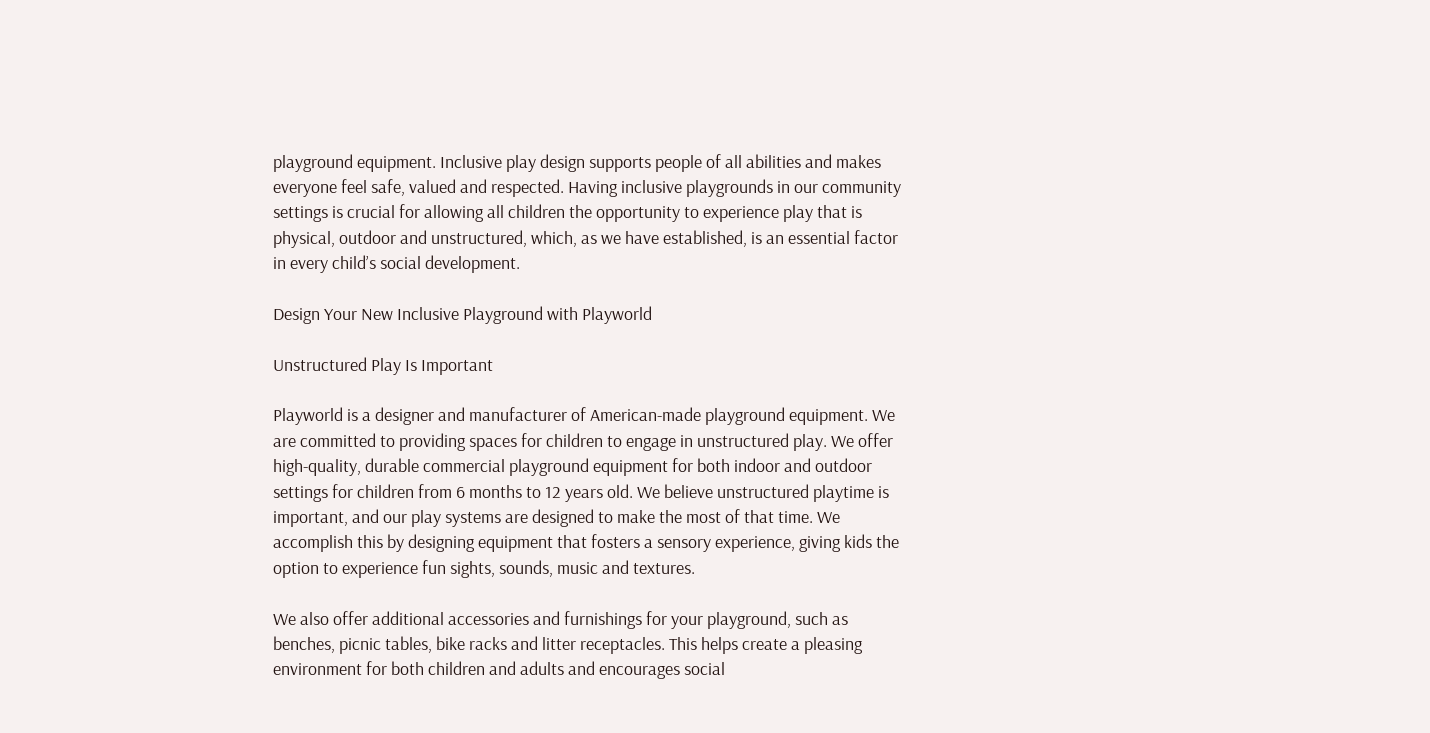playground equipment. Inclusive play design supports people of all abilities and makes everyone feel safe, valued and respected. Having inclusive playgrounds in our community settings is crucial for allowing all children the opportunity to experience play that is physical, outdoor and unstructured, which, as we have established, is an essential factor in every child’s social development.

Design Your New Inclusive Playground with Playworld

Unstructured Play Is Important

Playworld is a designer and manufacturer of American-made playground equipment. We are committed to providing spaces for children to engage in unstructured play. We offer high-quality, durable commercial playground equipment for both indoor and outdoor settings for children from 6 months to 12 years old. We believe unstructured playtime is important, and our play systems are designed to make the most of that time. We accomplish this by designing equipment that fosters a sensory experience, giving kids the option to experience fun sights, sounds, music and textures.

We also offer additional accessories and furnishings for your playground, such as benches, picnic tables, bike racks and litter receptacles. This helps create a pleasing environment for both children and adults and encourages social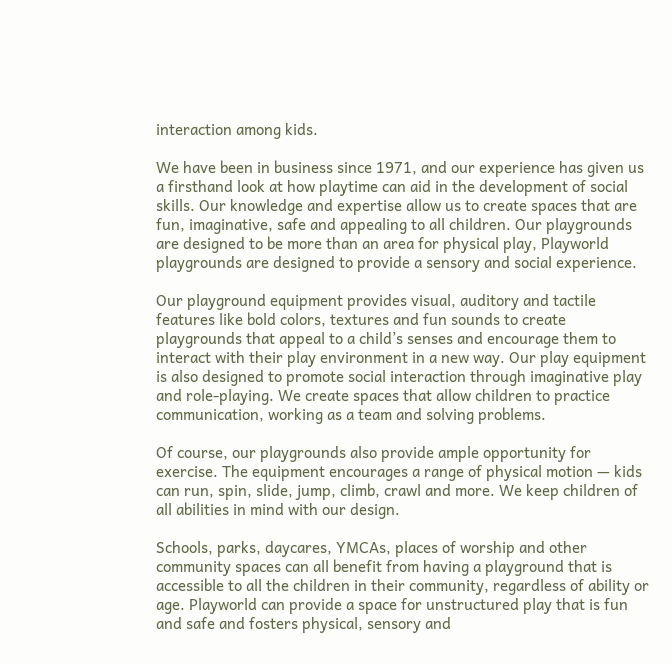interaction among kids.

We have been in business since 1971, and our experience has given us a firsthand look at how playtime can aid in the development of social skills. Our knowledge and expertise allow us to create spaces that are fun, imaginative, safe and appealing to all children. Our playgrounds are designed to be more than an area for physical play, Playworld playgrounds are designed to provide a sensory and social experience.

Our playground equipment provides visual, auditory and tactile features like bold colors, textures and fun sounds to create playgrounds that appeal to a child’s senses and encourage them to interact with their play environment in a new way. Our play equipment is also designed to promote social interaction through imaginative play and role-playing. We create spaces that allow children to practice communication, working as a team and solving problems.

Of course, our playgrounds also provide ample opportunity for exercise. The equipment encourages a range of physical motion — kids can run, spin, slide, jump, climb, crawl and more. We keep children of all abilities in mind with our design.

Schools, parks, daycares, YMCAs, places of worship and other community spaces can all benefit from having a playground that is accessible to all the children in their community, regardless of ability or age. Playworld can provide a space for unstructured play that is fun and safe and fosters physical, sensory and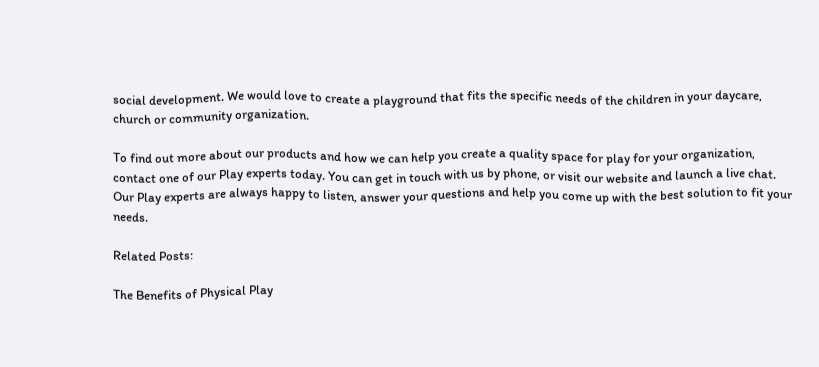social development. We would love to create a playground that fits the specific needs of the children in your daycare, church or community organization.

To find out more about our products and how we can help you create a quality space for play for your organization, contact one of our Play experts today. You can get in touch with us by phone, or visit our website and launch a live chat. Our Play experts are always happy to listen, answer your questions and help you come up with the best solution to fit your needs.

Related Posts:

The Benefits of Physical Play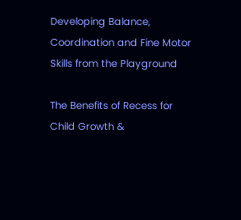Developing Balance, Coordination and Fine Motor Skills from the Playground

The Benefits of Recess for Child Growth &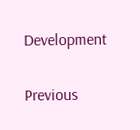Development

Previous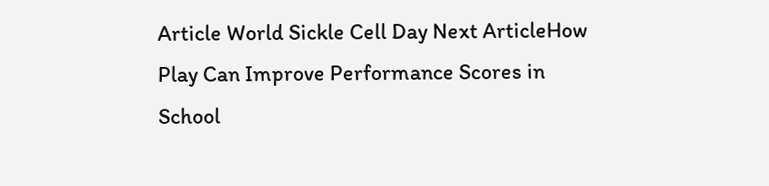Article World Sickle Cell Day Next ArticleHow Play Can Improve Performance Scores in School